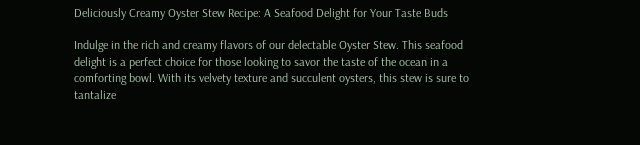Deliciously Creamy Oyster Stew Recipe: A Seafood Delight for Your Taste Buds

Indulge in the rich and creamy flavors of our delectable Oyster Stew. This seafood delight is a perfect choice for those looking to savor the taste of the ocean in a comforting bowl. With its velvety texture and succulent oysters, this stew is sure to tantalize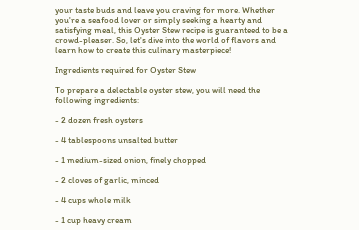your taste buds and leave you craving for more. Whether you're a seafood lover or simply seeking a hearty and satisfying meal, this Oyster Stew recipe is guaranteed to be a crowd-pleaser. So, let's dive into the world of flavors and learn how to create this culinary masterpiece!

Ingredients required for Oyster Stew

To prepare a delectable oyster stew, you will need the following ingredients:

- 2 dozen fresh oysters

- 4 tablespoons unsalted butter

- 1 medium-sized onion, finely chopped

- 2 cloves of garlic, minced

- 4 cups whole milk

- 1 cup heavy cream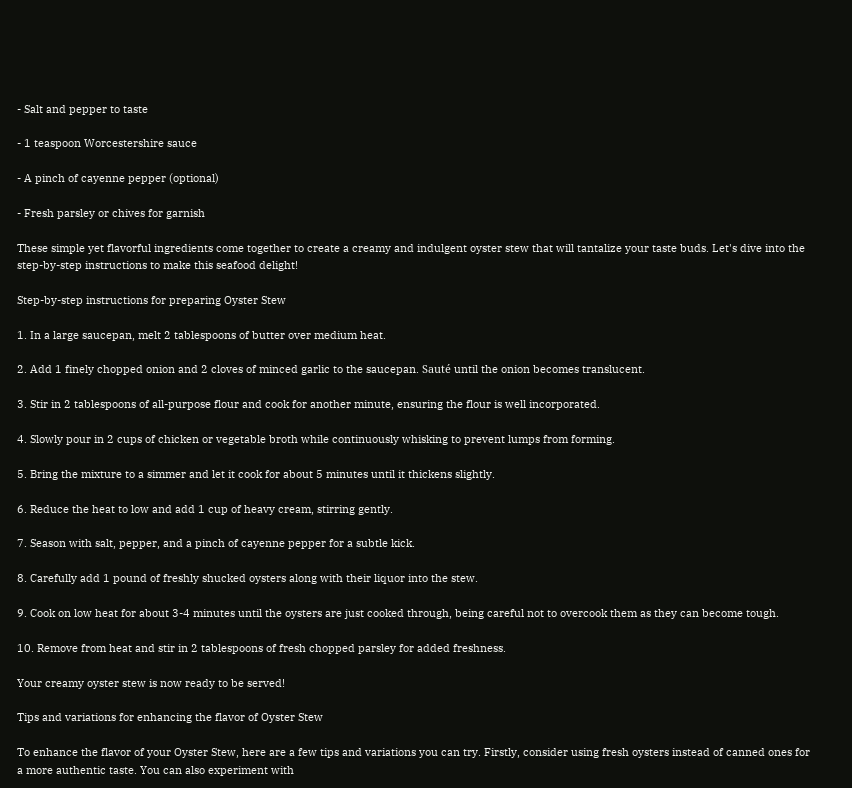- Salt and pepper to taste

- 1 teaspoon Worcestershire sauce

- A pinch of cayenne pepper (optional)

- Fresh parsley or chives for garnish

These simple yet flavorful ingredients come together to create a creamy and indulgent oyster stew that will tantalize your taste buds. Let's dive into the step-by-step instructions to make this seafood delight!

Step-by-step instructions for preparing Oyster Stew

1. In a large saucepan, melt 2 tablespoons of butter over medium heat.

2. Add 1 finely chopped onion and 2 cloves of minced garlic to the saucepan. Sauté until the onion becomes translucent.

3. Stir in 2 tablespoons of all-purpose flour and cook for another minute, ensuring the flour is well incorporated.

4. Slowly pour in 2 cups of chicken or vegetable broth while continuously whisking to prevent lumps from forming.

5. Bring the mixture to a simmer and let it cook for about 5 minutes until it thickens slightly.

6. Reduce the heat to low and add 1 cup of heavy cream, stirring gently.

7. Season with salt, pepper, and a pinch of cayenne pepper for a subtle kick.

8. Carefully add 1 pound of freshly shucked oysters along with their liquor into the stew.

9. Cook on low heat for about 3-4 minutes until the oysters are just cooked through, being careful not to overcook them as they can become tough.

10. Remove from heat and stir in 2 tablespoons of fresh chopped parsley for added freshness.

Your creamy oyster stew is now ready to be served!

Tips and variations for enhancing the flavor of Oyster Stew

To enhance the flavor of your Oyster Stew, here are a few tips and variations you can try. Firstly, consider using fresh oysters instead of canned ones for a more authentic taste. You can also experiment with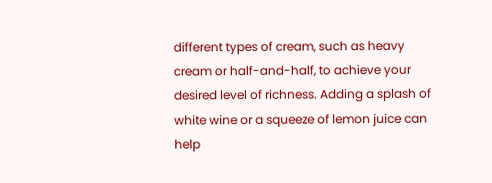different types of cream, such as heavy cream or half-and-half, to achieve your desired level of richness. Adding a splash of white wine or a squeeze of lemon juice can help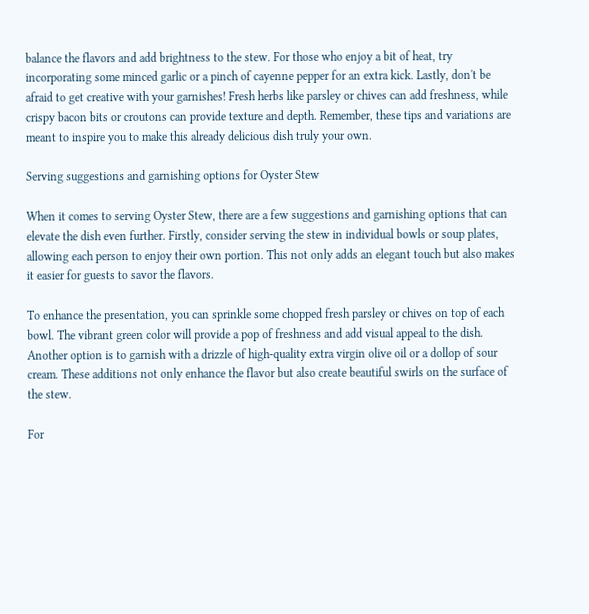balance the flavors and add brightness to the stew. For those who enjoy a bit of heat, try incorporating some minced garlic or a pinch of cayenne pepper for an extra kick. Lastly, don't be afraid to get creative with your garnishes! Fresh herbs like parsley or chives can add freshness, while crispy bacon bits or croutons can provide texture and depth. Remember, these tips and variations are meant to inspire you to make this already delicious dish truly your own.

Serving suggestions and garnishing options for Oyster Stew

When it comes to serving Oyster Stew, there are a few suggestions and garnishing options that can elevate the dish even further. Firstly, consider serving the stew in individual bowls or soup plates, allowing each person to enjoy their own portion. This not only adds an elegant touch but also makes it easier for guests to savor the flavors.

To enhance the presentation, you can sprinkle some chopped fresh parsley or chives on top of each bowl. The vibrant green color will provide a pop of freshness and add visual appeal to the dish. Another option is to garnish with a drizzle of high-quality extra virgin olive oil or a dollop of sour cream. These additions not only enhance the flavor but also create beautiful swirls on the surface of the stew.

For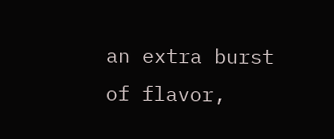an extra burst of flavor,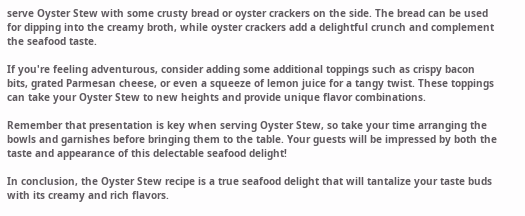serve Oyster Stew with some crusty bread or oyster crackers on the side. The bread can be used for dipping into the creamy broth, while oyster crackers add a delightful crunch and complement the seafood taste.

If you're feeling adventurous, consider adding some additional toppings such as crispy bacon bits, grated Parmesan cheese, or even a squeeze of lemon juice for a tangy twist. These toppings can take your Oyster Stew to new heights and provide unique flavor combinations.

Remember that presentation is key when serving Oyster Stew, so take your time arranging the bowls and garnishes before bringing them to the table. Your guests will be impressed by both the taste and appearance of this delectable seafood delight!

In conclusion, the Oyster Stew recipe is a true seafood delight that will tantalize your taste buds with its creamy and rich flavors.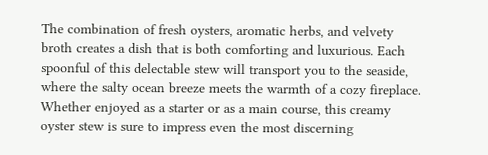The combination of fresh oysters, aromatic herbs, and velvety broth creates a dish that is both comforting and luxurious. Each spoonful of this delectable stew will transport you to the seaside, where the salty ocean breeze meets the warmth of a cozy fireplace. Whether enjoyed as a starter or as a main course, this creamy oyster stew is sure to impress even the most discerning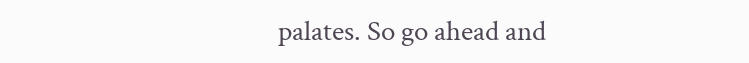palates. So go ahead and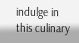indulge in this culinary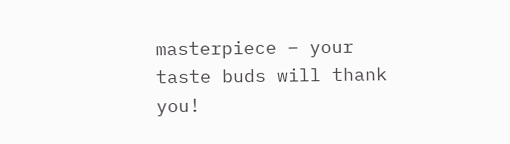masterpiece – your taste buds will thank you!